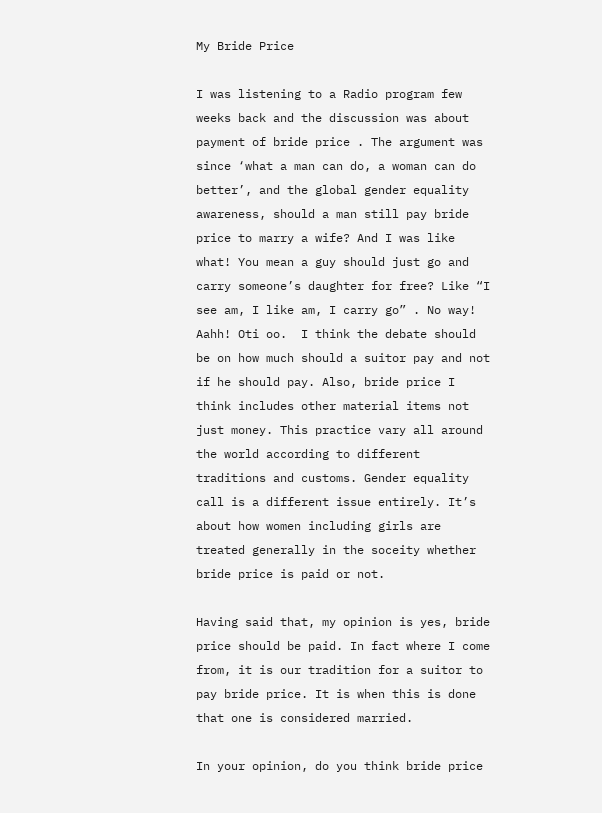My Bride Price

I was listening to a Radio program few weeks back and the discussion was about payment of bride price . The argument was since ‘what a man can do, a woman can do better’, and the global gender equality awareness, should a man still pay bride price to marry a wife? And I was like what! You mean a guy should just go and carry someone’s daughter for free? Like “I see am, I like am, I carry go” . No way! Aahh! Oti oo.  I think the debate should be on how much should a suitor pay and not if he should pay. Also, bride price I think includes other material items not just money. This practice vary all around the world according to different traditions and customs. Gender equality call is a different issue entirely. It’s about how women including girls are treated generally in the soceity whether bride price is paid or not.

Having said that, my opinion is yes, bride price should be paid. In fact where I come from, it is our tradition for a suitor to pay bride price. It is when this is done that one is considered married.

In your opinion, do you think bride price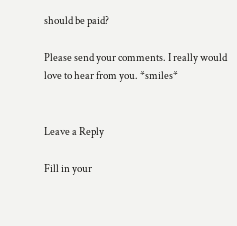should be paid?

Please send your comments. I really would love to hear from you. *smiles*


Leave a Reply

Fill in your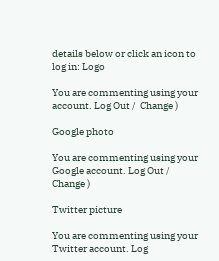details below or click an icon to log in: Logo

You are commenting using your account. Log Out /  Change )

Google photo

You are commenting using your Google account. Log Out /  Change )

Twitter picture

You are commenting using your Twitter account. Log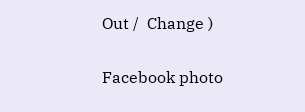Out /  Change )

Facebook photo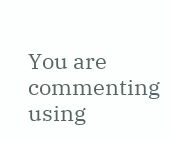You are commenting using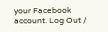your Facebook account. Log Out /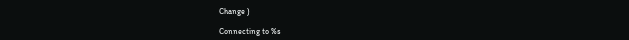Change )

Connecting to %s